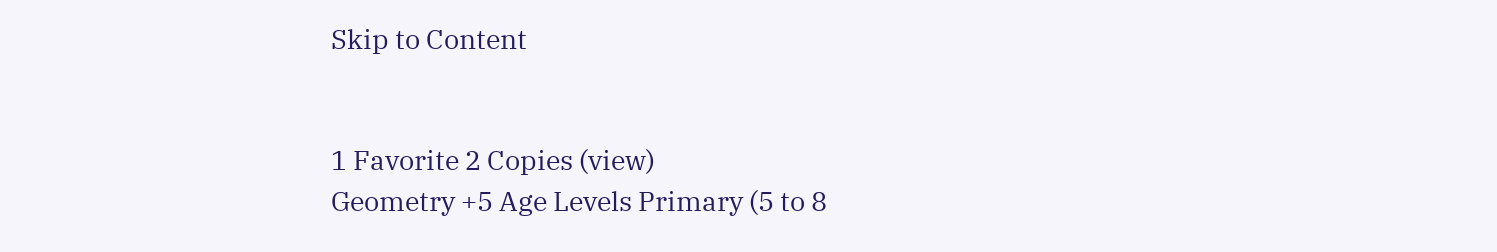Skip to Content


1 Favorite 2 Copies (view)
Geometry +5 Age Levels Primary (5 to 8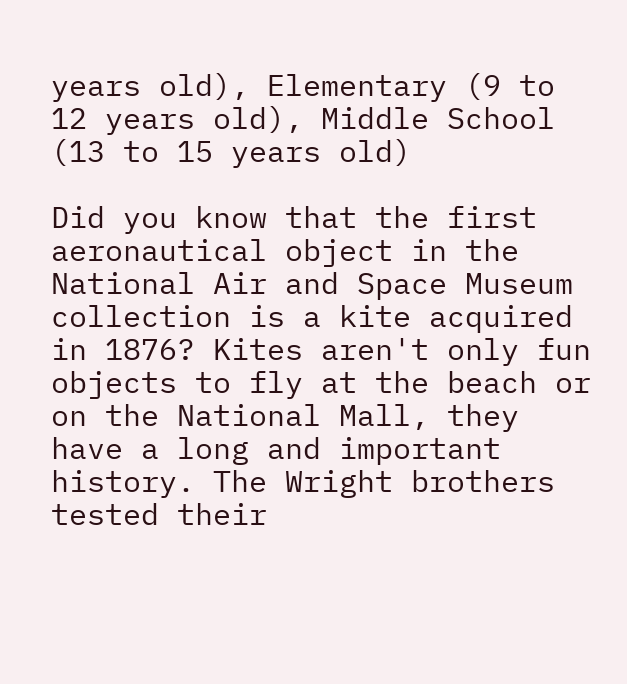years old), Elementary (9 to 12 years old), Middle School (13 to 15 years old)

Did you know that the first aeronautical object in the National Air and Space Museum collection is a kite acquired in 1876? Kites aren't only fun objects to fly at the beach or on the National Mall, they have a long and important history. The Wright brothers tested their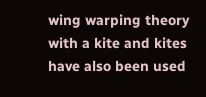wing warping theory with a kite and kites have also been used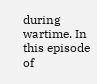during wartime. In this episode of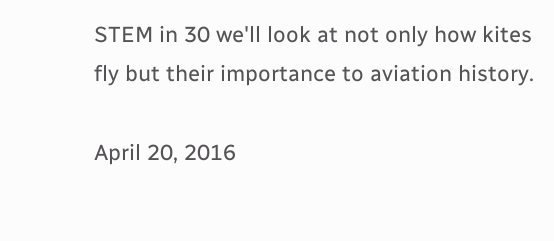STEM in 30 we'll look at not only how kites fly but their importance to aviation history.

April 20, 2016